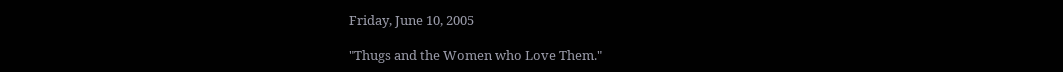Friday, June 10, 2005

"Thugs and the Women who Love Them."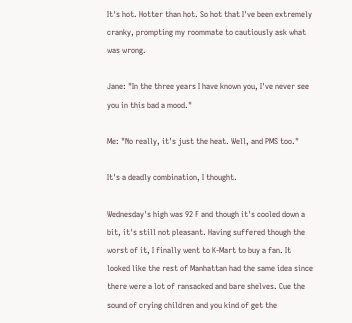It's hot. Hotter than hot. So hot that I've been extremely cranky, prompting my roommate to cautiously ask what was wrong.

Jane: "In the three years I have known you, I've never see you in this bad a mood."

Me: "No really, it's just the heat. Well, and PMS too."

It's a deadly combination, I thought.

Wednesday's high was 92 F and though it's cooled down a bit, it's still not pleasant. Having suffered though the worst of it, I finally went to K-Mart to buy a fan. It looked like the rest of Manhattan had the same idea since there were a lot of ransacked and bare shelves. Cue the sound of crying children and you kind of get the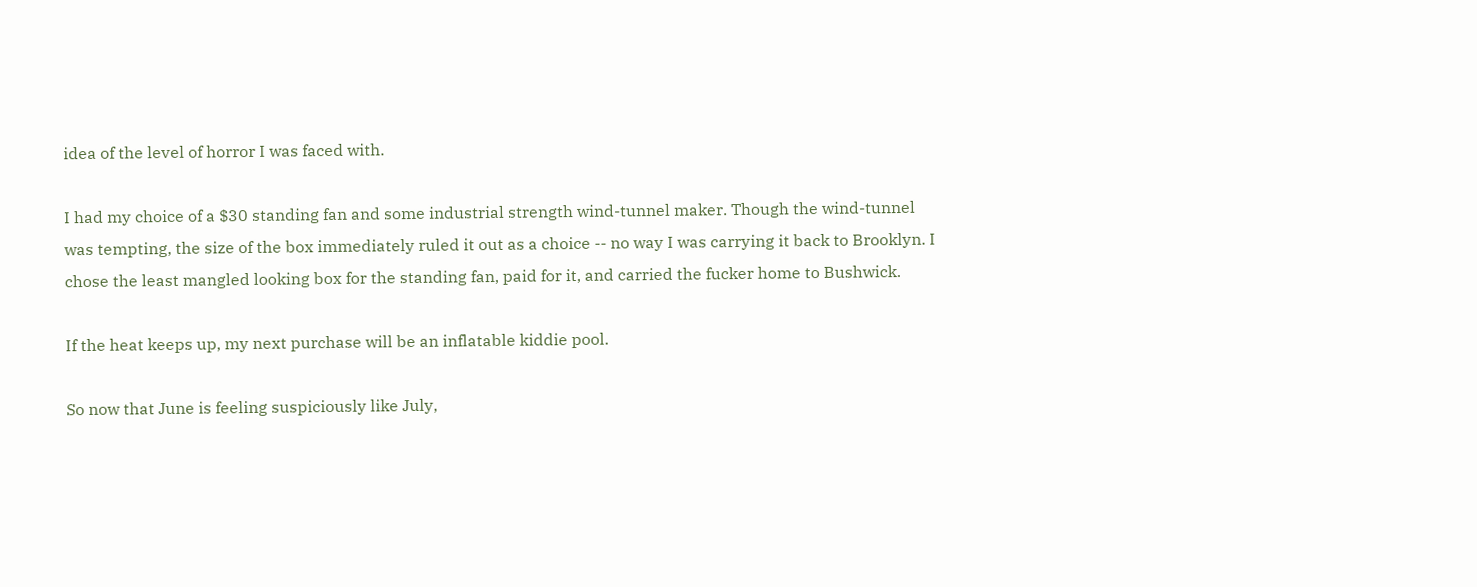idea of the level of horror I was faced with.

I had my choice of a $30 standing fan and some industrial strength wind-tunnel maker. Though the wind-tunnel was tempting, the size of the box immediately ruled it out as a choice -- no way I was carrying it back to Brooklyn. I chose the least mangled looking box for the standing fan, paid for it, and carried the fucker home to Bushwick.

If the heat keeps up, my next purchase will be an inflatable kiddie pool.

So now that June is feeling suspiciously like July,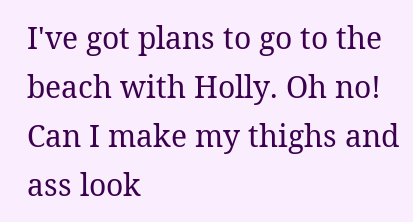I've got plans to go to the beach with Holly. Oh no! Can I make my thighs and ass look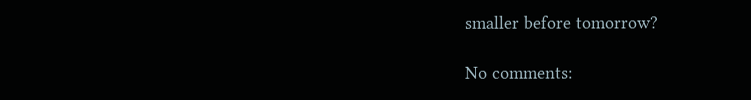smaller before tomorrow?

No comments: